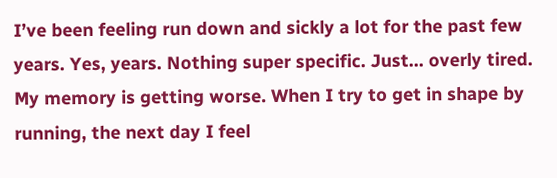I’ve been feeling run down and sickly a lot for the past few years. Yes, years. Nothing super specific. Just… overly tired. My memory is getting worse. When I try to get in shape by running, the next day I feel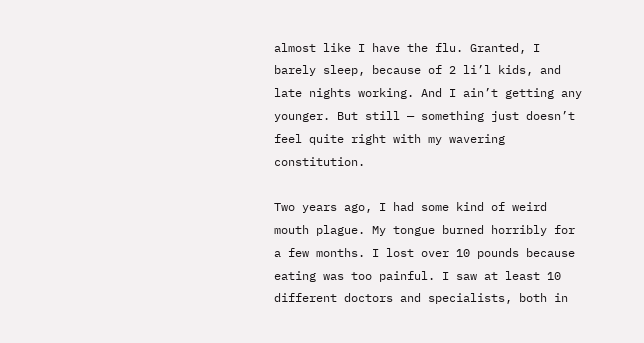almost like I have the flu. Granted, I barely sleep, because of 2 li’l kids, and late nights working. And I ain’t getting any younger. But still — something just doesn’t feel quite right with my wavering constitution.

Two years ago, I had some kind of weird mouth plague. My tongue burned horribly for a few months. I lost over 10 pounds because eating was too painful. I saw at least 10 different doctors and specialists, both in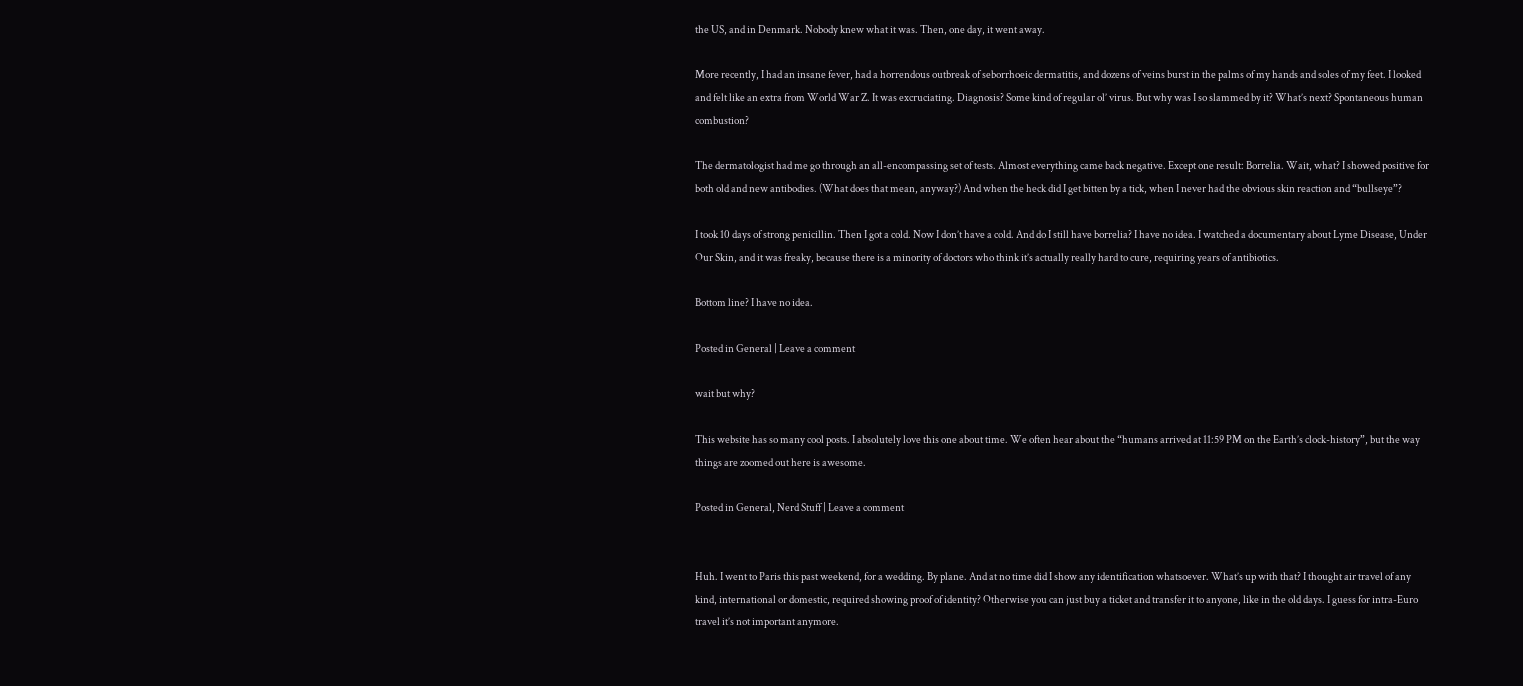the US, and in Denmark. Nobody knew what it was. Then, one day, it went away.

More recently, I had an insane fever, had a horrendous outbreak of seborrhoeic dermatitis, and dozens of veins burst in the palms of my hands and soles of my feet. I looked and felt like an extra from World War Z. It was excruciating. Diagnosis? Some kind of regular ol’ virus. But why was I so slammed by it? What’s next? Spontaneous human combustion?

The dermatologist had me go through an all-encompassing set of tests. Almost everything came back negative. Except one result: Borrelia. Wait, what? I showed positive for both old and new antibodies. (What does that mean, anyway?) And when the heck did I get bitten by a tick, when I never had the obvious skin reaction and “bullseye”?

I took 10 days of strong penicillin. Then I got a cold. Now I don’t have a cold. And do I still have borrelia? I have no idea. I watched a documentary about Lyme Disease, Under Our Skin, and it was freaky, because there is a minority of doctors who think it’s actually really hard to cure, requiring years of antibiotics.

Bottom line? I have no idea.

Posted in General | Leave a comment

wait but why?

This website has so many cool posts. I absolutely love this one about time. We often hear about the “humans arrived at 11:59 PM on the Earth’s clock-history”, but the way things are zoomed out here is awesome.

Posted in General, Nerd Stuff | Leave a comment


Huh. I went to Paris this past weekend, for a wedding. By plane. And at no time did I show any identification whatsoever. What’s up with that? I thought air travel of any kind, international or domestic, required showing proof of identity? Otherwise you can just buy a ticket and transfer it to anyone, like in the old days. I guess for intra-Euro travel it’s not important anymore.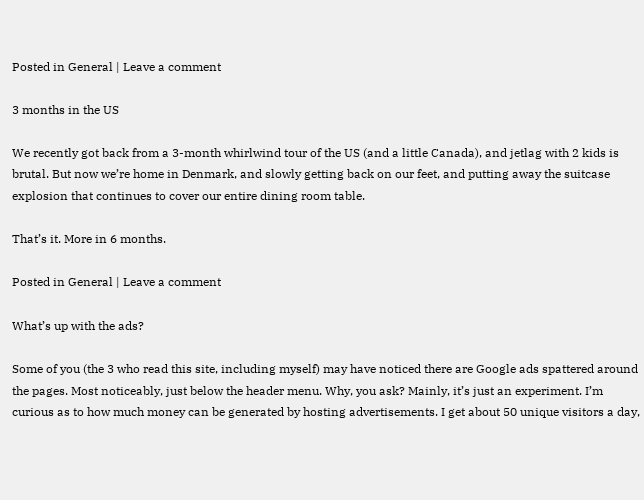Posted in General | Leave a comment

3 months in the US

We recently got back from a 3-month whirlwind tour of the US (and a little Canada), and jetlag with 2 kids is brutal. But now we’re home in Denmark, and slowly getting back on our feet, and putting away the suitcase explosion that continues to cover our entire dining room table.

That’s it. More in 6 months.

Posted in General | Leave a comment

What’s up with the ads?

Some of you (the 3 who read this site, including myself) may have noticed there are Google ads spattered around the pages. Most noticeably, just below the header menu. Why, you ask? Mainly, it’s just an experiment. I’m curious as to how much money can be generated by hosting advertisements. I get about 50 unique visitors a day,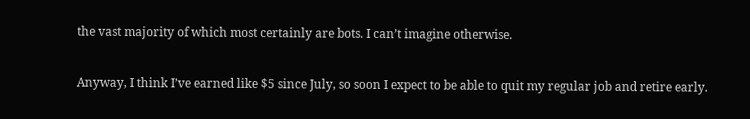the vast majority of which most certainly are bots. I can’t imagine otherwise.

Anyway, I think I’ve earned like $5 since July, so soon I expect to be able to quit my regular job and retire early.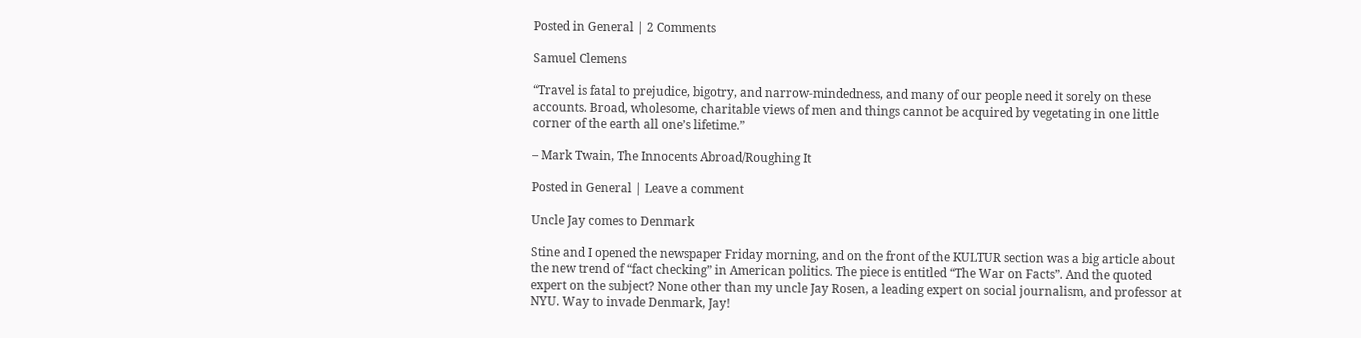Posted in General | 2 Comments

Samuel Clemens

“Travel is fatal to prejudice, bigotry, and narrow-mindedness, and many of our people need it sorely on these accounts. Broad, wholesome, charitable views of men and things cannot be acquired by vegetating in one little corner of the earth all one’s lifetime.”

– Mark Twain, The Innocents Abroad/Roughing It

Posted in General | Leave a comment

Uncle Jay comes to Denmark

Stine and I opened the newspaper Friday morning, and on the front of the KULTUR section was a big article about the new trend of “fact checking” in American politics. The piece is entitled “The War on Facts”. And the quoted expert on the subject? None other than my uncle Jay Rosen, a leading expert on social journalism, and professor at NYU. Way to invade Denmark, Jay!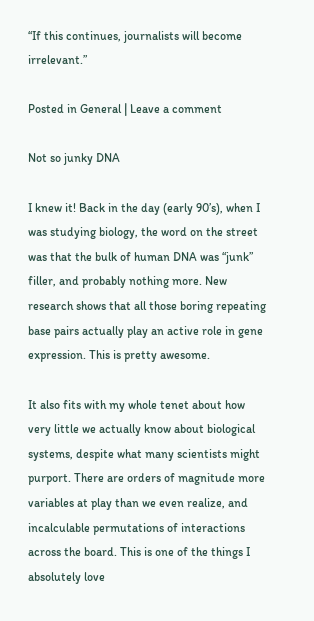“If this continues, journalists will become irrelevant.”

Posted in General | Leave a comment

Not so junky DNA

I knew it! Back in the day (early 90’s), when I was studying biology, the word on the street was that the bulk of human DNA was “junk” filler, and probably nothing more. New research shows that all those boring repeating base pairs actually play an active role in gene expression. This is pretty awesome.

It also fits with my whole tenet about how very little we actually know about biological systems, despite what many scientists might purport. There are orders of magnitude more variables at play than we even realize, and incalculable permutations of interactions across the board. This is one of the things I absolutely love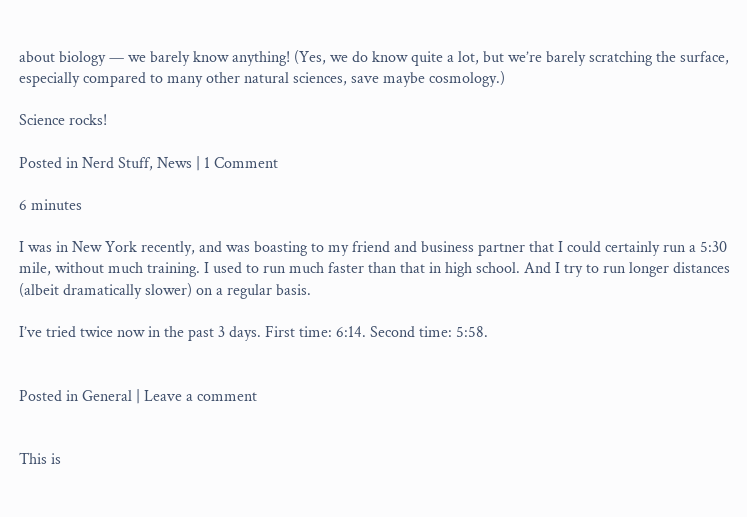about biology — we barely know anything! (Yes, we do know quite a lot, but we’re barely scratching the surface, especially compared to many other natural sciences, save maybe cosmology.)

Science rocks!

Posted in Nerd Stuff, News | 1 Comment

6 minutes

I was in New York recently, and was boasting to my friend and business partner that I could certainly run a 5:30 mile, without much training. I used to run much faster than that in high school. And I try to run longer distances (albeit dramatically slower) on a regular basis.

I’ve tried twice now in the past 3 days. First time: 6:14. Second time: 5:58.


Posted in General | Leave a comment


This is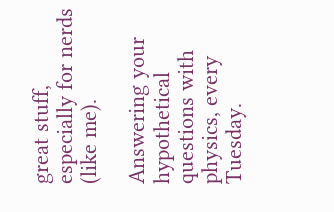great stuff, especially for nerds (like me).

Answering your hypothetical questions with physics, every Tuesday.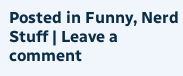Posted in Funny, Nerd Stuff | Leave a comment